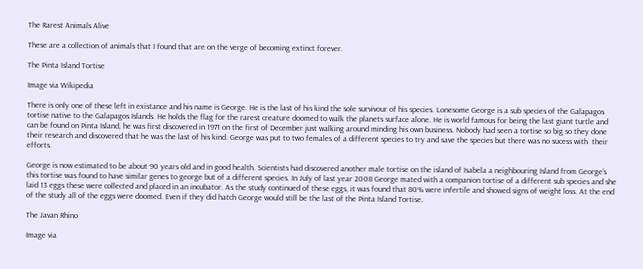The Rarest Animals Alive

These are a collection of animals that I found that are on the verge of becoming extinct forever.

The Pinta Island Tortise

Image via Wikipedia

There is only one of these left in existance and his name is George. He is the last of his kind the sole survivour of his species. Lonesome George is a sub species of the Galapagos tortise native to the Galapagos Islands. He holds the flag for the rarest creature doomed to walk the planets surface alone. He is world famous for being the last giant turtle and can be found on Pinta Island, he was first discovered in 1971 on the first of December just walking around minding his own business. Nobody had seen a tortise so big so they done their research and discovered that he was the last of his kind. George was put to two females of a different species to try and save the species but there was no sucess with  their efforts.

George is now estimated to be about 90 years old and in good health. Scientists had discovered another male tortise on the island of Isabela a neighbouring Island from George’s this tortise was found to have similar genes to george but of a different species. In July of last year 2008 George mated with a companion tortise of a different sub species and she laid 13 eggs these were collected and placed in an incubator. As the study continued of these eggs, it was found that 80% were infertile and showed signs of weight loss. At the end of the study all of the eggs were doomed. Even if they did hatch George would still be the last of the Pinta Island Tortise.

The Javan Rhino

Image via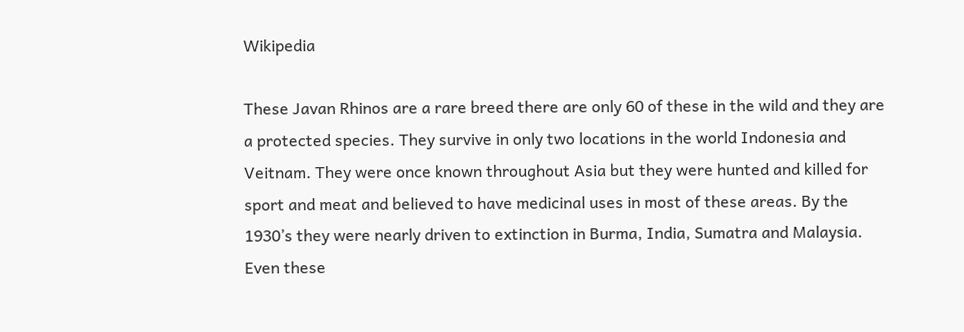Wikipedia

These Javan Rhinos are a rare breed there are only 60 of these in the wild and they are a protected species. They survive in only two locations in the world Indonesia and Veitnam. They were once known throughout Asia but they were hunted and killed for sport and meat and believed to have medicinal uses in most of these areas. By the 1930’s they were nearly driven to extinction in Burma, India, Sumatra and Malaysia. Even these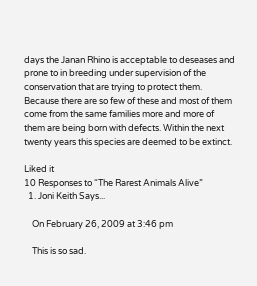days the Janan Rhino is acceptable to deseases and prone to in breeding under supervision of the conservation that are trying to protect them. Because there are so few of these and most of them come from the same families more and more of them are being born with defects. Within the next twenty years this species are deemed to be extinct.

Liked it
10 Responses to “The Rarest Animals Alive”
  1. Joni Keith Says...

    On February 26, 2009 at 3:46 pm

    This is so sad.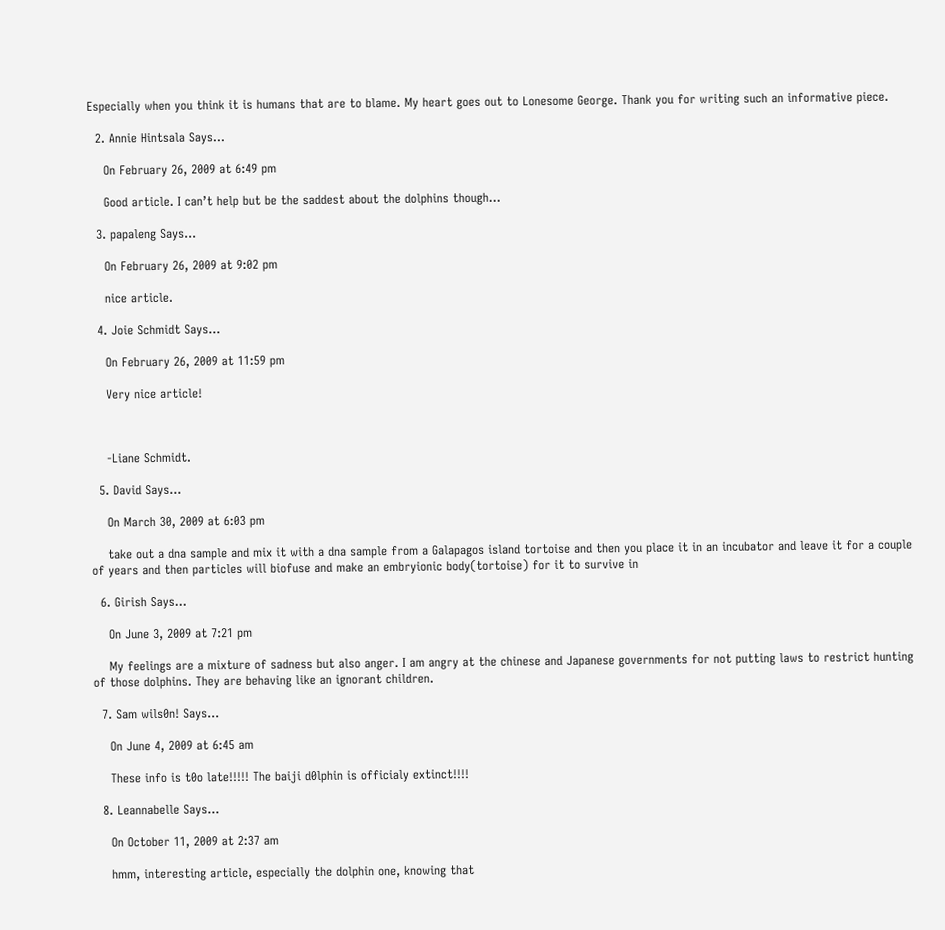Especially when you think it is humans that are to blame. My heart goes out to Lonesome George. Thank you for writing such an informative piece.

  2. Annie Hintsala Says...

    On February 26, 2009 at 6:49 pm

    Good article. I can’t help but be the saddest about the dolphins though…

  3. papaleng Says...

    On February 26, 2009 at 9:02 pm

    nice article.

  4. Joie Schmidt Says...

    On February 26, 2009 at 11:59 pm

    Very nice article!



    -Liane Schmidt.

  5. David Says...

    On March 30, 2009 at 6:03 pm

    take out a dna sample and mix it with a dna sample from a Galapagos island tortoise and then you place it in an incubator and leave it for a couple of years and then particles will biofuse and make an embryionic body(tortoise) for it to survive in

  6. Girish Says...

    On June 3, 2009 at 7:21 pm

    My feelings are a mixture of sadness but also anger. I am angry at the chinese and Japanese governments for not putting laws to restrict hunting of those dolphins. They are behaving like an ignorant children.

  7. Sam wils0n! Says...

    On June 4, 2009 at 6:45 am

    These info is t0o late!!!!! The baiji d0lphin is officialy extinct!!!!

  8. Leannabelle Says...

    On October 11, 2009 at 2:37 am

    hmm, interesting article, especially the dolphin one, knowing that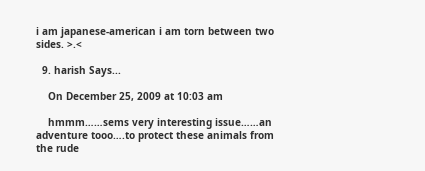i am japanese-american i am torn between two sides. >.<

  9. harish Says...

    On December 25, 2009 at 10:03 am

    hmmm……sems very interesting issue……an adventure tooo….to protect these animals from the rude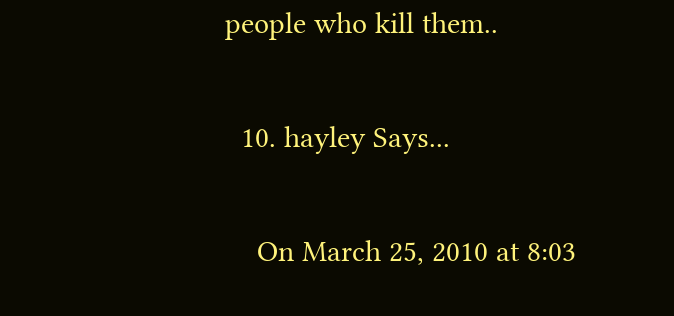people who kill them..

  10. hayley Says...

    On March 25, 2010 at 8:03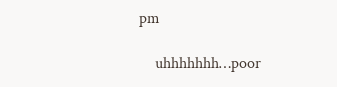pm

    uhhhhhhh…poor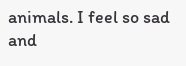animals. I feel so sad and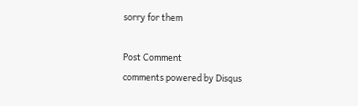sorry for them

Post Comment
comments powered by Disqus